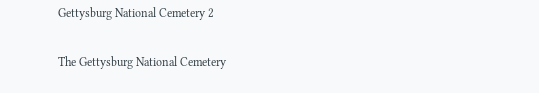Gettysburg National Cemetery 2

The Gettysburg National Cemetery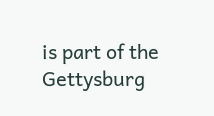is part of the Gettysburg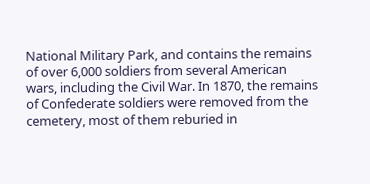National Military Park, and contains the remains of over 6,000 soldiers from several American wars, including the Civil War. In 1870, the remains of Confederate soldiers were removed from the cemetery, most of them reburied in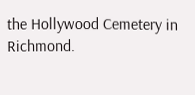the Hollywood Cemetery in Richmond.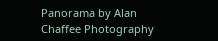Panorama by Alan Chaffee Photography